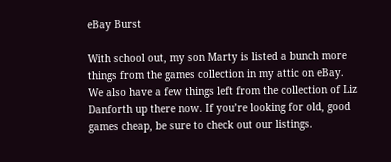eBay Burst

With school out, my son Marty is listed a bunch more things from the games collection in my attic on eBay. We also have a few things left from the collection of Liz Danforth up there now. If you’re looking for old, good games cheap, be sure to check out our listings.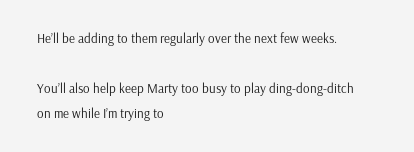He’ll be adding to them regularly over the next few weeks.

You’ll also help keep Marty too busy to play ding-dong-ditch on me while I’m trying to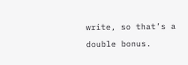write, so that’s a double bonus.